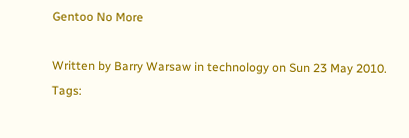Gentoo No More

Written by Barry Warsaw in technology on Sun 23 May 2010. Tags: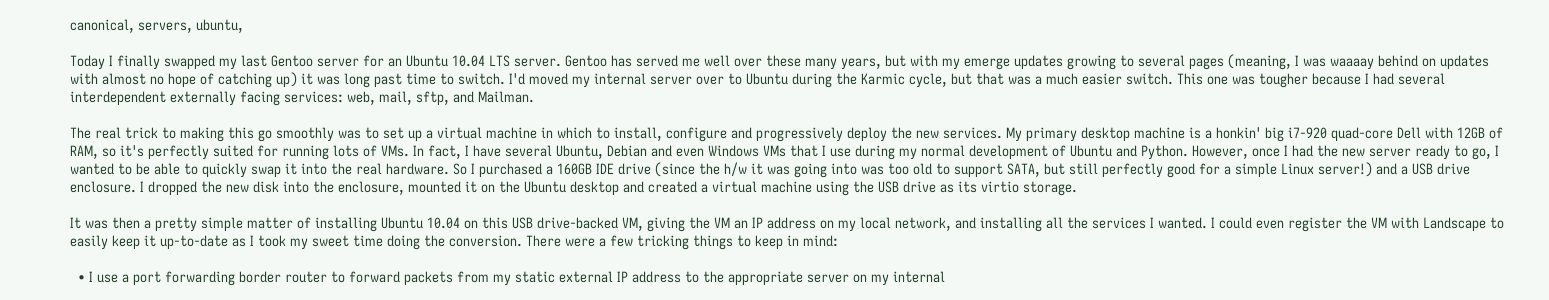canonical, servers, ubuntu,

Today I finally swapped my last Gentoo server for an Ubuntu 10.04 LTS server. Gentoo has served me well over these many years, but with my emerge updates growing to several pages (meaning, I was waaaay behind on updates with almost no hope of catching up) it was long past time to switch. I'd moved my internal server over to Ubuntu during the Karmic cycle, but that was a much easier switch. This one was tougher because I had several interdependent externally facing services: web, mail, sftp, and Mailman.

The real trick to making this go smoothly was to set up a virtual machine in which to install, configure and progressively deploy the new services. My primary desktop machine is a honkin' big i7-920 quad-core Dell with 12GB of RAM, so it's perfectly suited for running lots of VMs. In fact, I have several Ubuntu, Debian and even Windows VMs that I use during my normal development of Ubuntu and Python. However, once I had the new server ready to go, I wanted to be able to quickly swap it into the real hardware. So I purchased a 160GB IDE drive (since the h/w it was going into was too old to support SATA, but still perfectly good for a simple Linux server!) and a USB drive enclosure. I dropped the new disk into the enclosure, mounted it on the Ubuntu desktop and created a virtual machine using the USB drive as its virtio storage.

It was then a pretty simple matter of installing Ubuntu 10.04 on this USB drive-backed VM, giving the VM an IP address on my local network, and installing all the services I wanted. I could even register the VM with Landscape to easily keep it up-to-date as I took my sweet time doing the conversion. There were a few tricking things to keep in mind:

  • I use a port forwarding border router to forward packets from my static external IP address to the appropriate server on my internal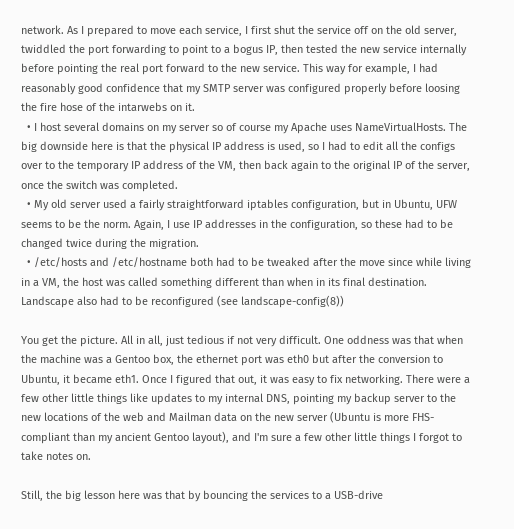network. As I prepared to move each service, I first shut the service off on the old server, twiddled the port forwarding to point to a bogus IP, then tested the new service internally before pointing the real port forward to the new service. This way for example, I had reasonably good confidence that my SMTP server was configured properly before loosing the fire hose of the intarwebs on it.
  • I host several domains on my server so of course my Apache uses NameVirtualHosts. The big downside here is that the physical IP address is used, so I had to edit all the configs over to the temporary IP address of the VM, then back again to the original IP of the server, once the switch was completed.
  • My old server used a fairly straightforward iptables configuration, but in Ubuntu, UFW seems to be the norm. Again, I use IP addresses in the configuration, so these had to be changed twice during the migration.
  • /etc/hosts and /etc/hostname both had to be tweaked after the move since while living in a VM, the host was called something different than when in its final destination. Landscape also had to be reconfigured (see landscape-config(8))

You get the picture. All in all, just tedious if not very difficult. One oddness was that when the machine was a Gentoo box, the ethernet port was eth0 but after the conversion to Ubuntu, it became eth1. Once I figured that out, it was easy to fix networking. There were a few other little things like updates to my internal DNS, pointing my backup server to the new locations of the web and Mailman data on the new server (Ubuntu is more FHS-compliant than my ancient Gentoo layout), and I'm sure a few other little things I forgot to take notes on.

Still, the big lesson here was that by bouncing the services to a USB-drive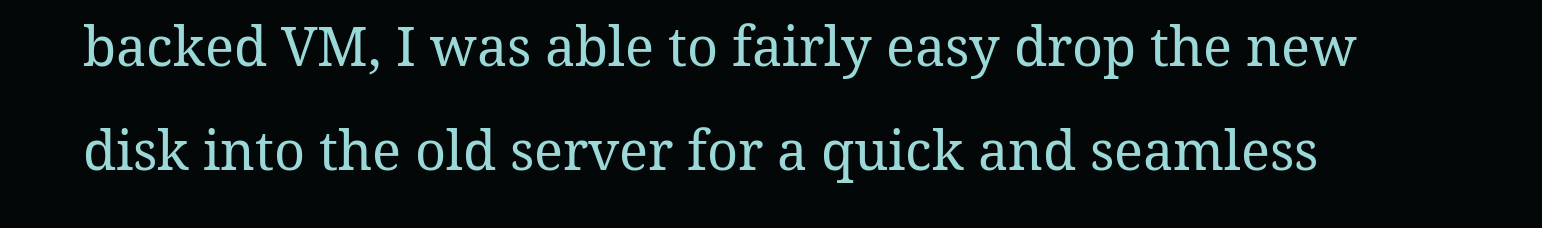backed VM, I was able to fairly easy drop the new disk into the old server for a quick and seamless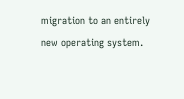migration to an entirely new operating system.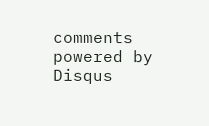comments powered by Disqus